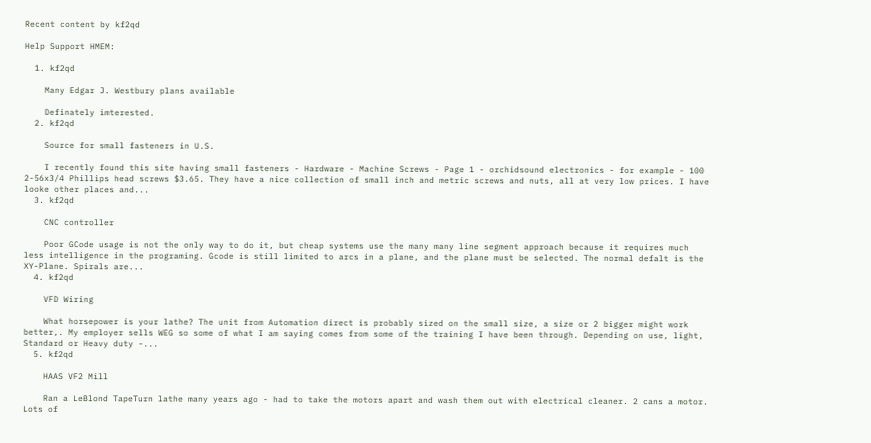Recent content by kf2qd

Help Support HMEM:

  1. kf2qd

    Many Edgar J. Westbury plans available

    Definately imterested.
  2. kf2qd

    Source for small fasteners in U.S.

    I recently found this site having small fasteners - Hardware - Machine Screws - Page 1 - orchidsound electronics - for example - 100 2-56x3/4 Phillips head screws $3.65. They have a nice collection of small inch and metric screws and nuts, all at very low prices. I have looke other places and...
  3. kf2qd

    CNC controller

    Poor GCode usage is not the only way to do it, but cheap systems use the many many line segment approach because it requires much less intelligence in the programing. Gcode is still limited to arcs in a plane, and the plane must be selected. The normal defalt is the XY-Plane. Spirals are...
  4. kf2qd

    VFD Wiring

    What horsepower is your lathe? The unit from Automation direct is probably sized on the small size, a size or 2 bigger might work better,. My employer sells WEG so some of what I am saying comes from some of the training I have been through. Depending on use, light, Standard or Heavy duty -...
  5. kf2qd

    HAAS VF2 Mill

    Ran a LeBlond TapeTurn lathe many years ago - had to take the motors apart and wash them out with electrical cleaner. 2 cans a motor. Lots of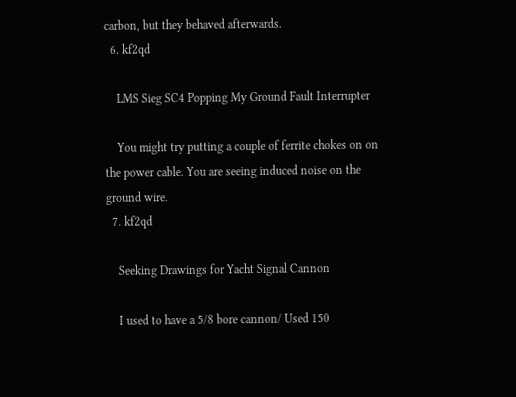carbon, but they behaved afterwards.
  6. kf2qd

    LMS Sieg SC4 Popping My Ground Fault Interrupter

    You might try putting a couple of ferrite chokes on on the power cable. You are seeing induced noise on the ground wire.
  7. kf2qd

    Seeking Drawings for Yacht Signal Cannon

    I used to have a 5/8 bore cannon/ Used 150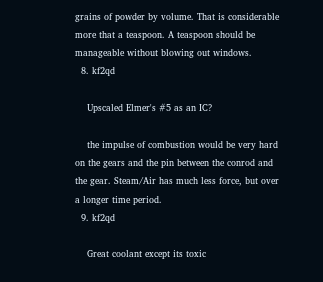grains of powder by volume. That is considerable more that a teaspoon. A teaspoon should be manageable without blowing out windows.
  8. kf2qd

    Upscaled Elmer's #5 as an IC?

    the impulse of combustion would be very hard on the gears and the pin between the conrod and the gear. Steam/Air has much less force, but over a longer time period.
  9. kf2qd

    Great coolant except its toxic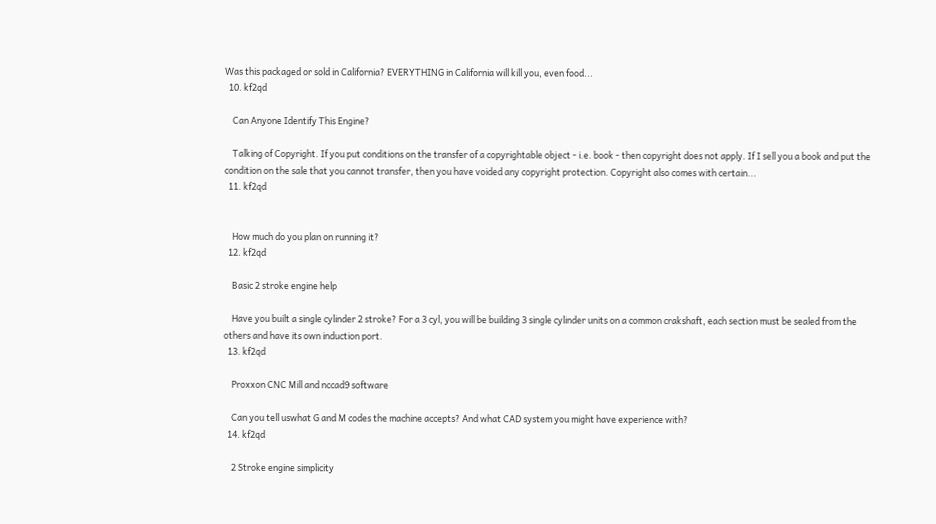Was this packaged or sold in California? EVERYTHING in California will kill you, even food...
  10. kf2qd

    Can Anyone Identify This Engine?

    Talking of Copyright. If you put conditions on the transfer of a copyrightable object - i.e. book - then copyright does not apply. If I sell you a book and put the condition on the sale that you cannot transfer, then you have voided any copyright protection. Copyright also comes with certain...
  11. kf2qd


    How much do you plan on running it?
  12. kf2qd

    Basic 2 stroke engine help

    Have you built a single cylinder 2 stroke? For a 3 cyl, you will be building 3 single cylinder units on a common crakshaft, each section must be sealed from the others and have its own induction port.
  13. kf2qd

    Proxxon CNC Mill and nccad9 software

    Can you tell uswhat G and M codes the machine accepts? And what CAD system you might have experience with?
  14. kf2qd

    2 Stroke engine simplicity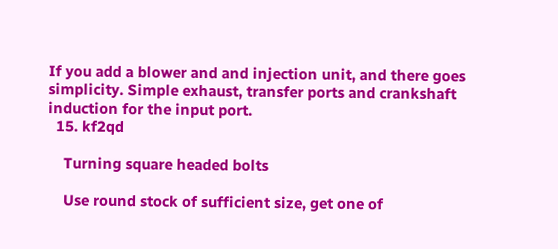If you add a blower and and injection unit, and there goes simplicity. Simple exhaust, transfer ports and crankshaft induction for the input port.
  15. kf2qd

    Turning square headed bolts

    Use round stock of sufficient size, get one of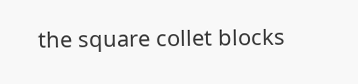the square collet blocks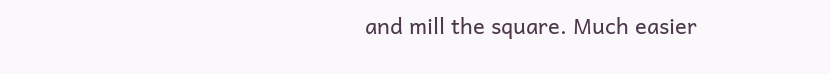and mill the square. Much easier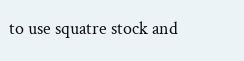to use squatre stock and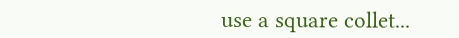use a square collet...